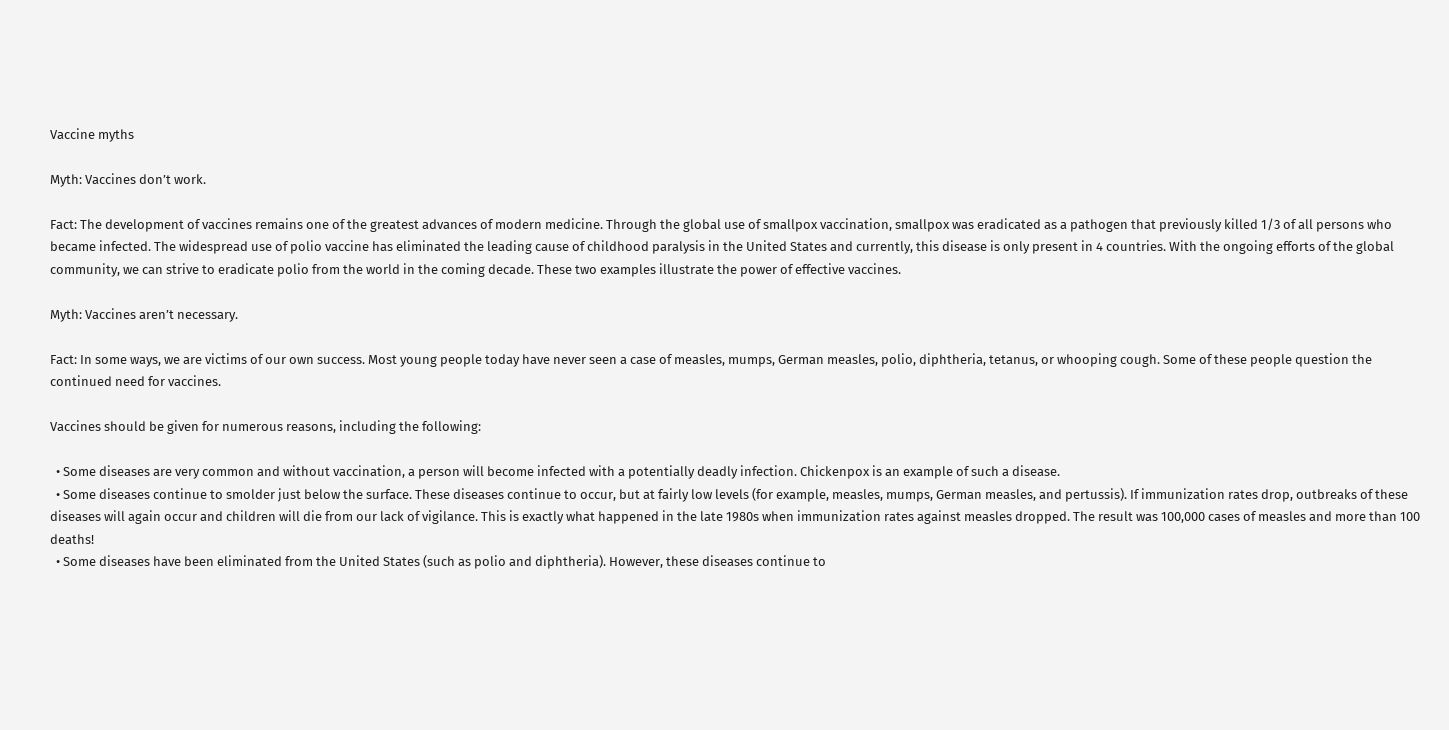Vaccine myths

Myth: Vaccines don’t work.

Fact: The development of vaccines remains one of the greatest advances of modern medicine. Through the global use of smallpox vaccination, smallpox was eradicated as a pathogen that previously killed 1/3 of all persons who became infected. The widespread use of polio vaccine has eliminated the leading cause of childhood paralysis in the United States and currently, this disease is only present in 4 countries. With the ongoing efforts of the global community, we can strive to eradicate polio from the world in the coming decade. These two examples illustrate the power of effective vaccines.

Myth: Vaccines aren’t necessary.

Fact: In some ways, we are victims of our own success. Most young people today have never seen a case of measles, mumps, German measles, polio, diphtheria, tetanus, or whooping cough. Some of these people question the continued need for vaccines.

Vaccines should be given for numerous reasons, including the following:

  • Some diseases are very common and without vaccination, a person will become infected with a potentially deadly infection. Chickenpox is an example of such a disease.
  • Some diseases continue to smolder just below the surface. These diseases continue to occur, but at fairly low levels (for example, measles, mumps, German measles, and pertussis). If immunization rates drop, outbreaks of these diseases will again occur and children will die from our lack of vigilance. This is exactly what happened in the late 1980s when immunization rates against measles dropped. The result was 100,000 cases of measles and more than 100 deaths!
  • Some diseases have been eliminated from the United States (such as polio and diphtheria). However, these diseases continue to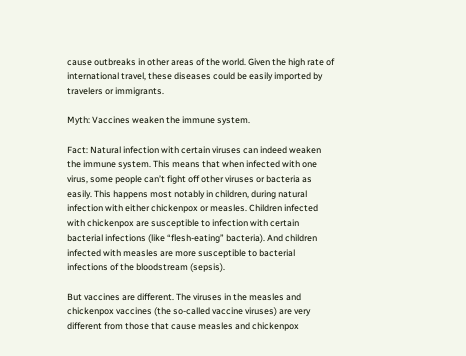cause outbreaks in other areas of the world. Given the high rate of international travel, these diseases could be easily imported by travelers or immigrants.

Myth: Vaccines weaken the immune system.

Fact: Natural infection with certain viruses can indeed weaken the immune system. This means that when infected with one virus, some people can’t fight off other viruses or bacteria as easily. This happens most notably in children, during natural infection with either chickenpox or measles. Children infected with chickenpox are susceptible to infection with certain bacterial infections (like “flesh-eating” bacteria). And children infected with measles are more susceptible to bacterial infections of the bloodstream (sepsis).

But vaccines are different. The viruses in the measles and chickenpox vaccines (the so-called vaccine viruses) are very different from those that cause measles and chickenpox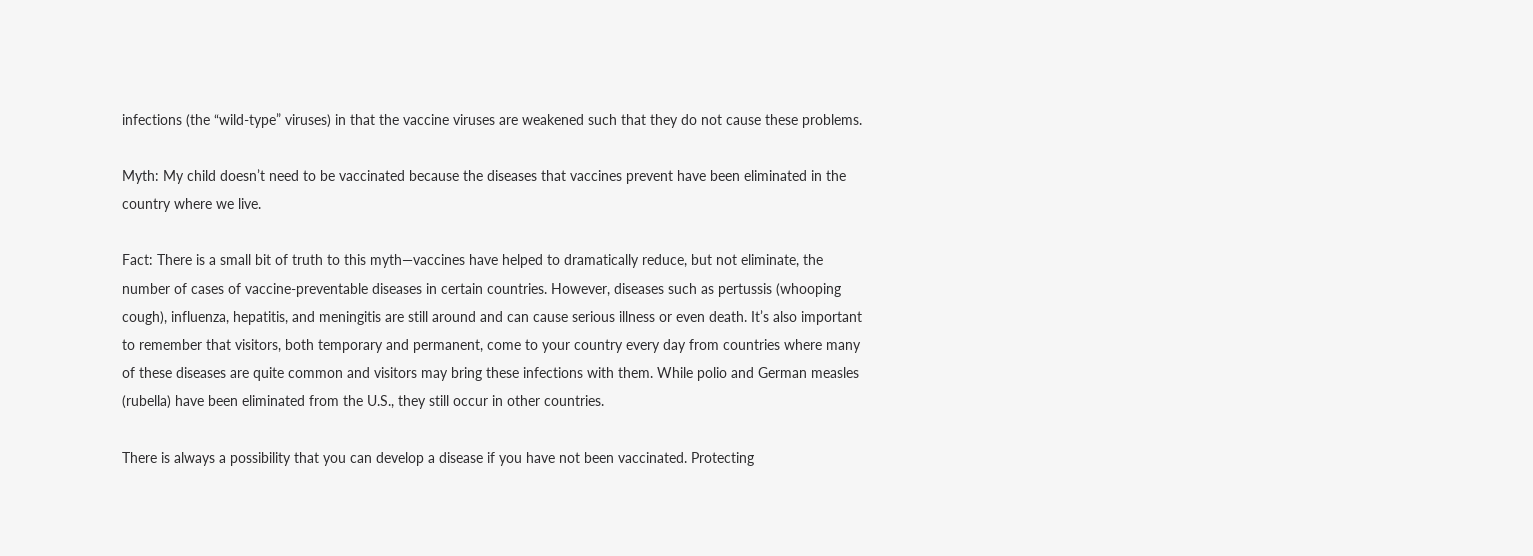infections (the “wild-type” viruses) in that the vaccine viruses are weakened such that they do not cause these problems.

Myth: My child doesn’t need to be vaccinated because the diseases that vaccines prevent have been eliminated in the country where we live.

Fact: There is a small bit of truth to this myth—vaccines have helped to dramatically reduce, but not eliminate, the number of cases of vaccine-preventable diseases in certain countries. However, diseases such as pertussis (whooping cough), influenza, hepatitis, and meningitis are still around and can cause serious illness or even death. It’s also important to remember that visitors, both temporary and permanent, come to your country every day from countries where many of these diseases are quite common and visitors may bring these infections with them. While polio and German measles (rubella) have been eliminated from the U.S., they still occur in other countries.

There is always a possibility that you can develop a disease if you have not been vaccinated. Protecting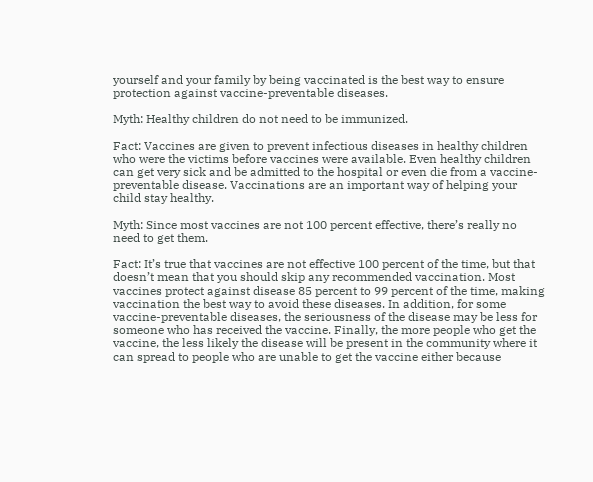yourself and your family by being vaccinated is the best way to ensure protection against vaccine-preventable diseases.

Myth: Healthy children do not need to be immunized.

Fact: Vaccines are given to prevent infectious diseases in healthy children who were the victims before vaccines were available. Even healthy children can get very sick and be admitted to the hospital or even die from a vaccine-preventable disease. Vaccinations are an important way of helping your child stay healthy.

Myth: Since most vaccines are not 100 percent effective, there’s really no need to get them.

Fact: It’s true that vaccines are not effective 100 percent of the time, but that doesn’t mean that you should skip any recommended vaccination. Most vaccines protect against disease 85 percent to 99 percent of the time, making vaccination the best way to avoid these diseases. In addition, for some vaccine-preventable diseases, the seriousness of the disease may be less for someone who has received the vaccine. Finally, the more people who get the vaccine, the less likely the disease will be present in the community where it can spread to people who are unable to get the vaccine either because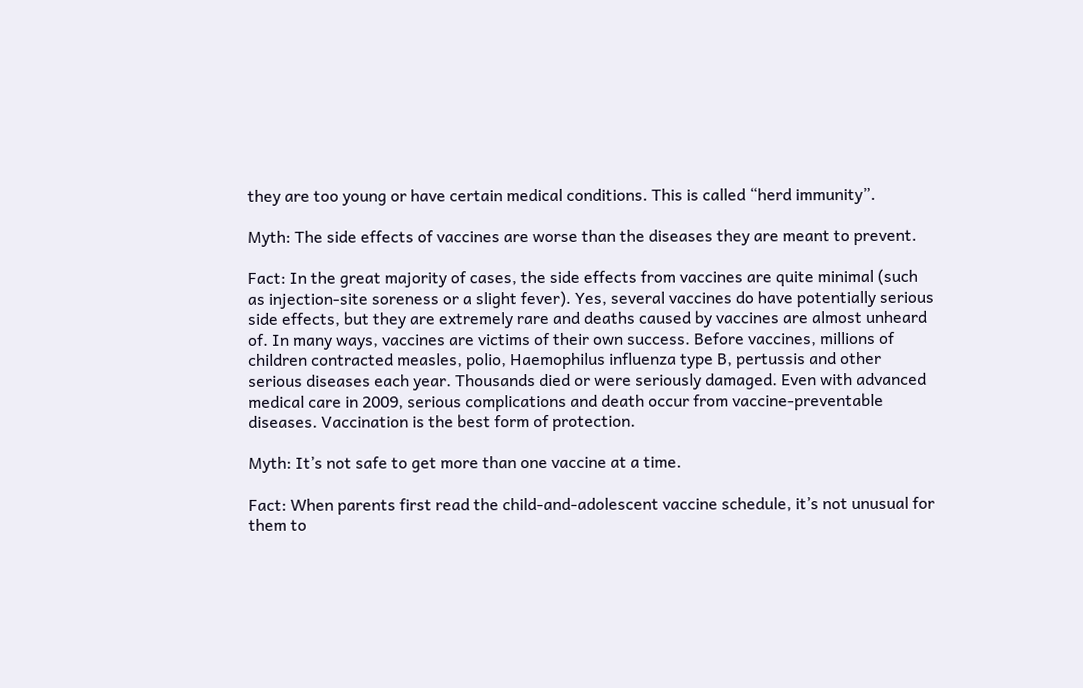they are too young or have certain medical conditions. This is called “herd immunity”.

Myth: The side effects of vaccines are worse than the diseases they are meant to prevent.

Fact: In the great majority of cases, the side effects from vaccines are quite minimal (such as injection-site soreness or a slight fever). Yes, several vaccines do have potentially serious side effects, but they are extremely rare and deaths caused by vaccines are almost unheard of. In many ways, vaccines are victims of their own success. Before vaccines, millions of children contracted measles, polio, Haemophilus influenza type B, pertussis and other serious diseases each year. Thousands died or were seriously damaged. Even with advanced medical care in 2009, serious complications and death occur from vaccine-preventable diseases. Vaccination is the best form of protection.

Myth: It’s not safe to get more than one vaccine at a time.

Fact: When parents first read the child-and-adolescent vaccine schedule, it’s not unusual for them to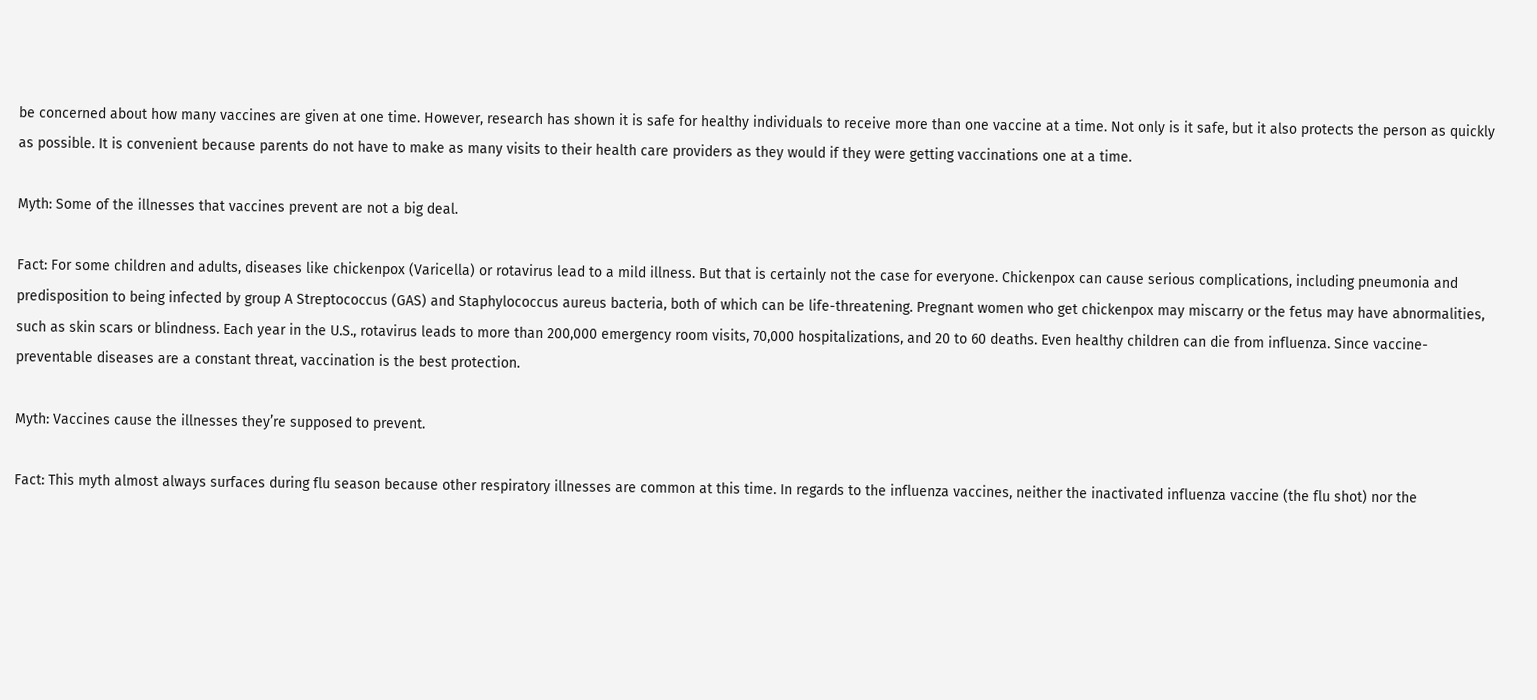be concerned about how many vaccines are given at one time. However, research has shown it is safe for healthy individuals to receive more than one vaccine at a time. Not only is it safe, but it also protects the person as quickly as possible. It is convenient because parents do not have to make as many visits to their health care providers as they would if they were getting vaccinations one at a time.

Myth: Some of the illnesses that vaccines prevent are not a big deal.

Fact: For some children and adults, diseases like chickenpox (Varicella) or rotavirus lead to a mild illness. But that is certainly not the case for everyone. Chickenpox can cause serious complications, including pneumonia and predisposition to being infected by group A Streptococcus (GAS) and Staphylococcus aureus bacteria, both of which can be life-threatening. Pregnant women who get chickenpox may miscarry or the fetus may have abnormalities, such as skin scars or blindness. Each year in the U.S., rotavirus leads to more than 200,000 emergency room visits, 70,000 hospitalizations, and 20 to 60 deaths. Even healthy children can die from influenza. Since vaccine-preventable diseases are a constant threat, vaccination is the best protection.

Myth: Vaccines cause the illnesses they’re supposed to prevent.

Fact: This myth almost always surfaces during flu season because other respiratory illnesses are common at this time. In regards to the influenza vaccines, neither the inactivated influenza vaccine (the flu shot) nor the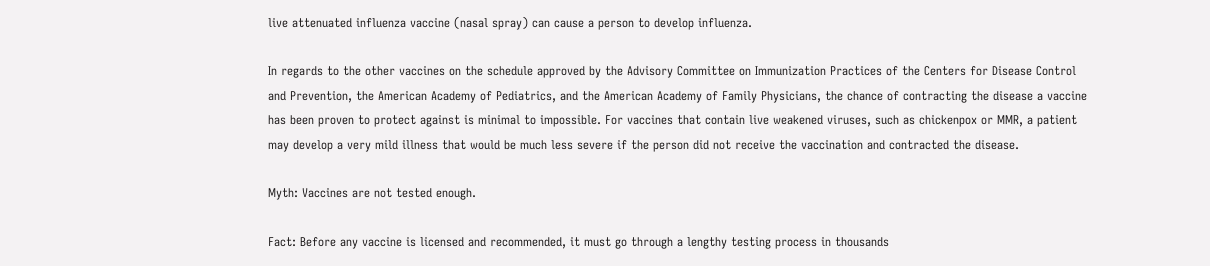live attenuated influenza vaccine (nasal spray) can cause a person to develop influenza.

In regards to the other vaccines on the schedule approved by the Advisory Committee on Immunization Practices of the Centers for Disease Control and Prevention, the American Academy of Pediatrics, and the American Academy of Family Physicians, the chance of contracting the disease a vaccine has been proven to protect against is minimal to impossible. For vaccines that contain live weakened viruses, such as chickenpox or MMR, a patient may develop a very mild illness that would be much less severe if the person did not receive the vaccination and contracted the disease.

Myth: Vaccines are not tested enough.

Fact: Before any vaccine is licensed and recommended, it must go through a lengthy testing process in thousands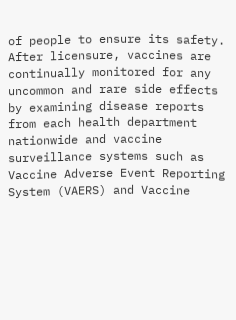of people to ensure its safety. After licensure, vaccines are continually monitored for any uncommon and rare side effects by examining disease reports from each health department nationwide and vaccine surveillance systems such as Vaccine Adverse Event Reporting System (VAERS) and Vaccine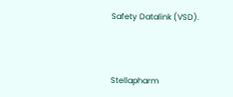Safety Datalink (VSD).



Stellapharm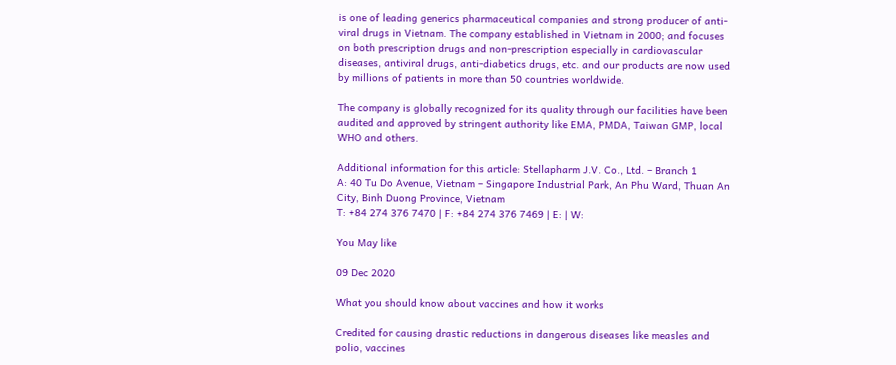is one of leading generics pharmaceutical companies and strong producer of anti-viral drugs in Vietnam. The company established in Vietnam in 2000; and focuses on both prescription drugs and non-prescription especially in cardiovascular diseases, antiviral drugs, anti-diabetics drugs, etc. and our products are now used by millions of patients in more than 50 countries worldwide.

The company is globally recognized for its quality through our facilities have been audited and approved by stringent authority like EMA, PMDA, Taiwan GMP, local WHO and others.

Additional information for this article: Stellapharm J.V. Co., Ltd. – Branch 1
A: 40 Tu Do Avenue, Vietnam – Singapore Industrial Park, An Phu Ward, Thuan An City, Binh Duong Province, Vietnam
T: +84 274 376 7470 | F: +84 274 376 7469 | E: | W:

You May like

09 Dec 2020

What you should know about vaccines and how it works

Credited for causing drastic reductions in dangerous diseases like measles and polio, vaccines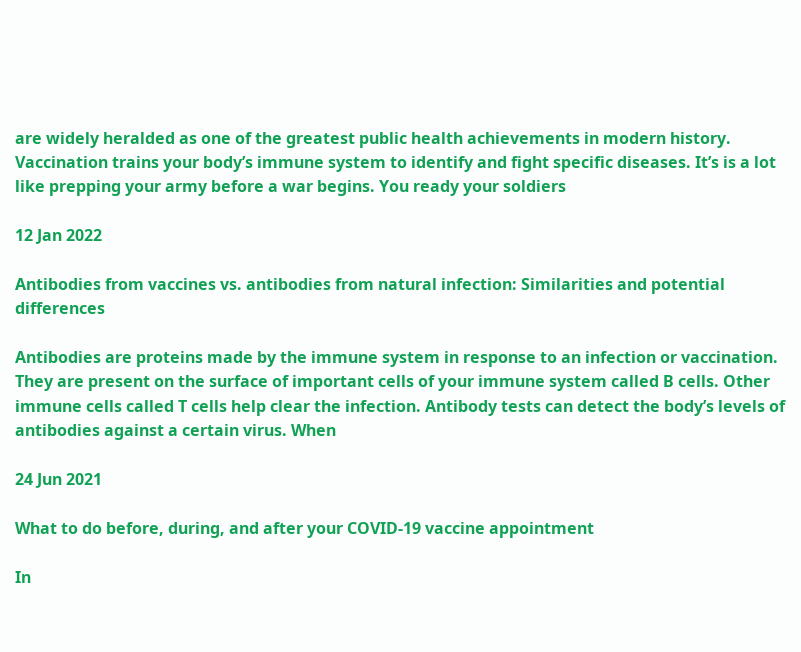are widely heralded as one of the greatest public health achievements in modern history. Vaccination trains your body’s immune system to identify and fight specific diseases. It’s is a lot like prepping your army before a war begins. You ready your soldiers

12 Jan 2022

Antibodies from vaccines vs. antibodies from natural infection: Similarities and potential differences

Antibodies are proteins made by the immune system in response to an infection or vaccination. They are present on the surface of important cells of your immune system called B cells. Other immune cells called T cells help clear the infection. Antibody tests can detect the body’s levels of antibodies against a certain virus. When

24 Jun 2021

What to do before, during, and after your COVID-19 vaccine appointment

In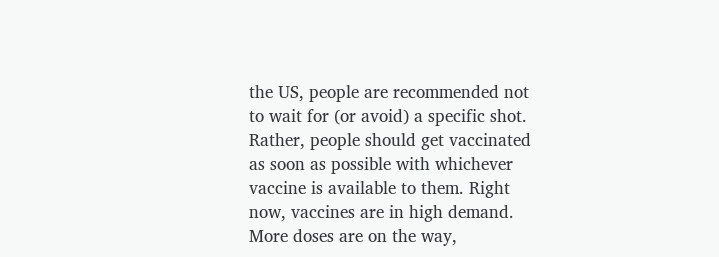the US, people are recommended not to wait for (or avoid) a specific shot. Rather, people should get vaccinated as soon as possible with whichever vaccine is available to them. Right now, vaccines are in high demand. More doses are on the way,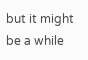but it might be a while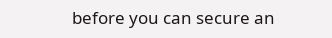before you can secure an